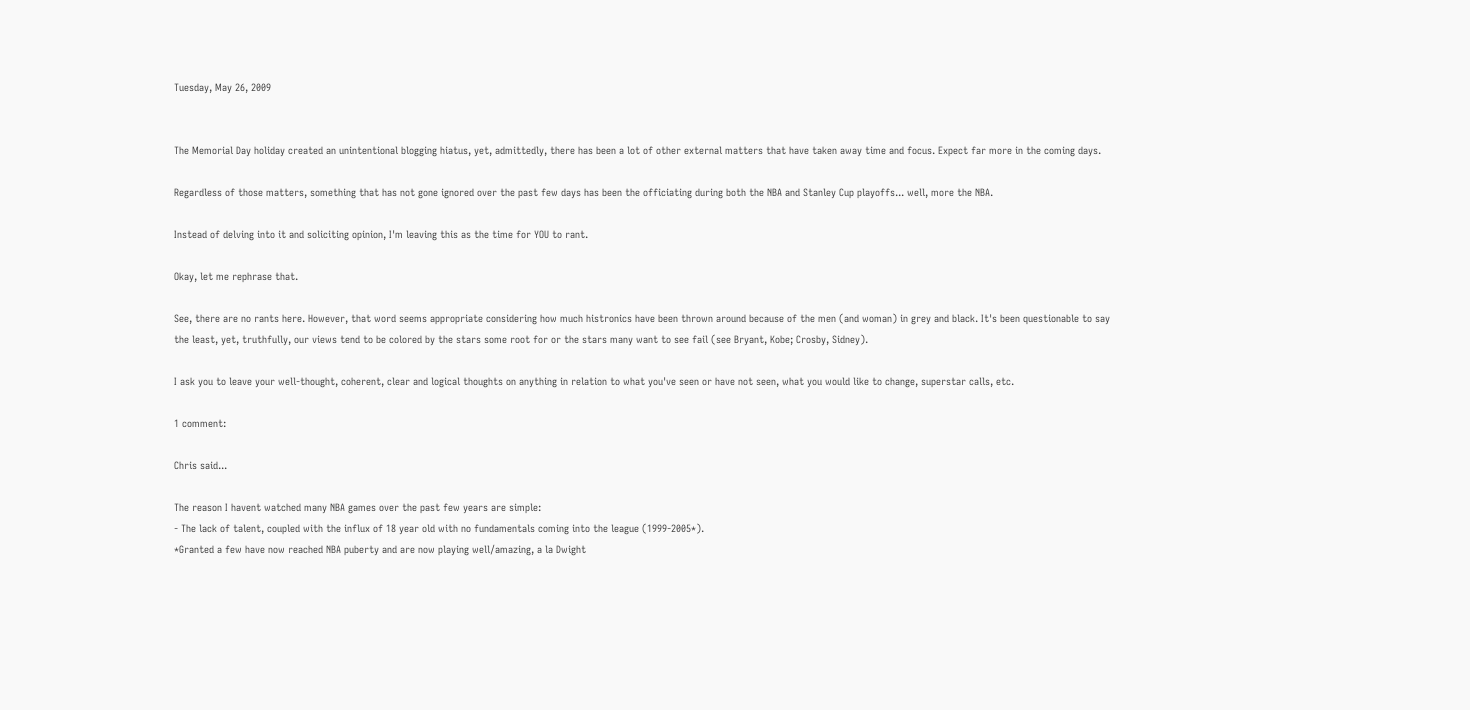Tuesday, May 26, 2009


The Memorial Day holiday created an unintentional blogging hiatus, yet, admittedly, there has been a lot of other external matters that have taken away time and focus. Expect far more in the coming days.

Regardless of those matters, something that has not gone ignored over the past few days has been the officiating during both the NBA and Stanley Cup playoffs... well, more the NBA.

Instead of delving into it and soliciting opinion, I'm leaving this as the time for YOU to rant.

Okay, let me rephrase that.

See, there are no rants here. However, that word seems appropriate considering how much histronics have been thrown around because of the men (and woman) in grey and black. It's been questionable to say the least, yet, truthfully, our views tend to be colored by the stars some root for or the stars many want to see fail (see Bryant, Kobe; Crosby, Sidney).

I ask you to leave your well-thought, coherent, clear and logical thoughts on anything in relation to what you've seen or have not seen, what you would like to change, superstar calls, etc.

1 comment:

Chris said...

The reason I havent watched many NBA games over the past few years are simple:
- The lack of talent, coupled with the influx of 18 year old with no fundamentals coming into the league (1999-2005*).
*Granted a few have now reached NBA puberty and are now playing well/amazing, a la Dwight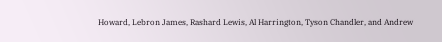Howard, Lebron James, Rashard Lewis, Al Harrington, Tyson Chandler, and Andrew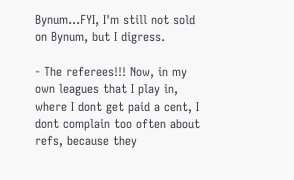Bynum...FYI, I'm still not sold on Bynum, but I digress.

- The referees!!! Now, in my own leagues that I play in, where I dont get paid a cent, I dont complain too often about refs, because they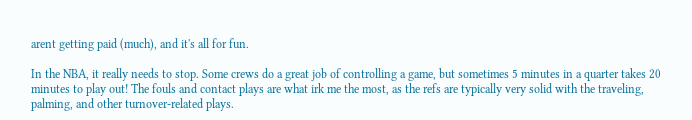arent getting paid (much), and it's all for fun.

In the NBA, it really needs to stop. Some crews do a great job of controlling a game, but sometimes 5 minutes in a quarter takes 20 minutes to play out! The fouls and contact plays are what irk me the most, as the refs are typically very solid with the traveling, palming, and other turnover-related plays.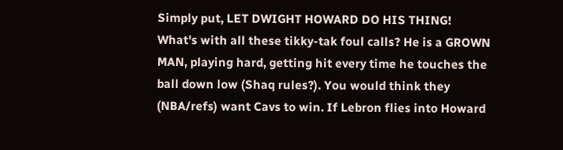Simply put, LET DWIGHT HOWARD DO HIS THING! What's with all these tikky-tak foul calls? He is a GROWN MAN, playing hard, getting hit every time he touches the ball down low (Shaq rules?). You would think they (NBA/refs) want Cavs to win. If Lebron flies into Howard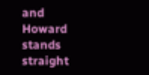and Howard stands straight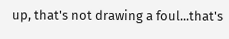up, that's not drawing a foul...that's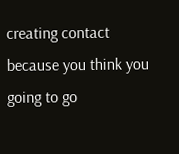creating contact because you think you going to go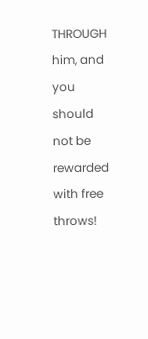THROUGH him, and you should not be rewarded with free throws!